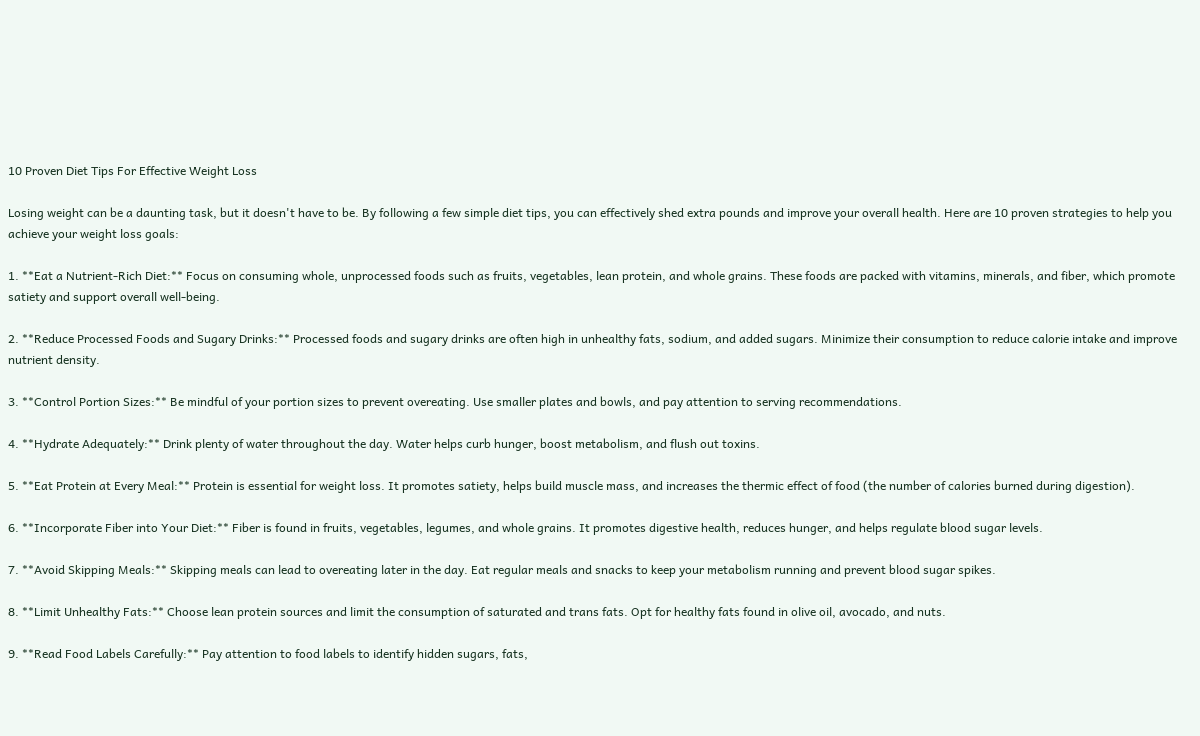10 Proven Diet Tips For Effective Weight Loss

Losing weight can be a daunting task, but it doesn't have to be. By following a few simple diet tips, you can effectively shed extra pounds and improve your overall health. Here are 10 proven strategies to help you achieve your weight loss goals:

1. **Eat a Nutrient-Rich Diet:** Focus on consuming whole, unprocessed foods such as fruits, vegetables, lean protein, and whole grains. These foods are packed with vitamins, minerals, and fiber, which promote satiety and support overall well-being.

2. **Reduce Processed Foods and Sugary Drinks:** Processed foods and sugary drinks are often high in unhealthy fats, sodium, and added sugars. Minimize their consumption to reduce calorie intake and improve nutrient density.

3. **Control Portion Sizes:** Be mindful of your portion sizes to prevent overeating. Use smaller plates and bowls, and pay attention to serving recommendations.

4. **Hydrate Adequately:** Drink plenty of water throughout the day. Water helps curb hunger, boost metabolism, and flush out toxins.

5. **Eat Protein at Every Meal:** Protein is essential for weight loss. It promotes satiety, helps build muscle mass, and increases the thermic effect of food (the number of calories burned during digestion).

6. **Incorporate Fiber into Your Diet:** Fiber is found in fruits, vegetables, legumes, and whole grains. It promotes digestive health, reduces hunger, and helps regulate blood sugar levels.

7. **Avoid Skipping Meals:** Skipping meals can lead to overeating later in the day. Eat regular meals and snacks to keep your metabolism running and prevent blood sugar spikes.

8. **Limit Unhealthy Fats:** Choose lean protein sources and limit the consumption of saturated and trans fats. Opt for healthy fats found in olive oil, avocado, and nuts.

9. **Read Food Labels Carefully:** Pay attention to food labels to identify hidden sugars, fats,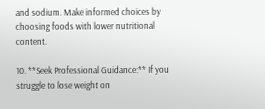and sodium. Make informed choices by choosing foods with lower nutritional content.

10. **Seek Professional Guidance:** If you struggle to lose weight on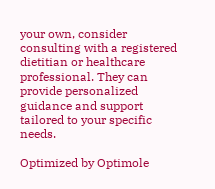your own, consider consulting with a registered dietitian or healthcare professional. They can provide personalized guidance and support tailored to your specific needs.

Optimized by Optimole